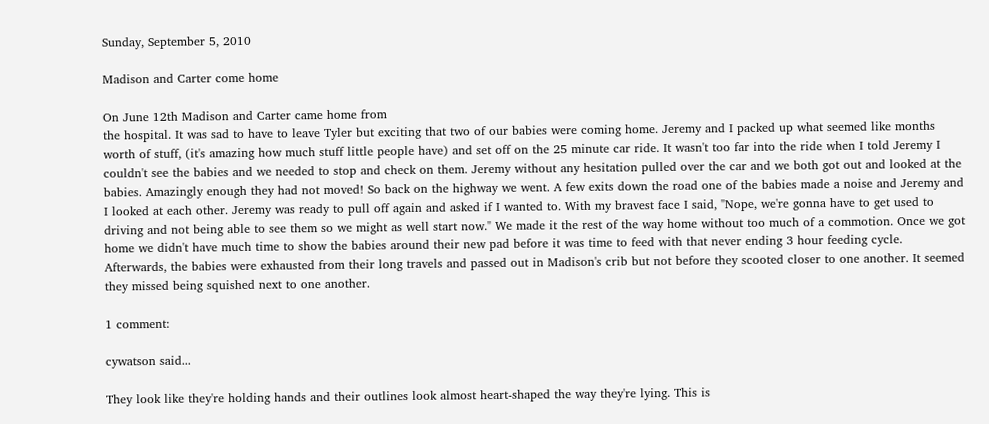Sunday, September 5, 2010

Madison and Carter come home

On June 12th Madison and Carter came home from
the hospital. It was sad to have to leave Tyler but exciting that two of our babies were coming home. Jeremy and I packed up what seemed like months worth of stuff, (it's amazing how much stuff little people have) and set off on the 25 minute car ride. It wasn't too far into the ride when I told Jeremy I couldn't see the babies and we needed to stop and check on them. Jeremy without any hesitation pulled over the car and we both got out and looked at the babies. Amazingly enough they had not moved! So back on the highway we went. A few exits down the road one of the babies made a noise and Jeremy and I looked at each other. Jeremy was ready to pull off again and asked if I wanted to. With my bravest face I said, "Nope, we're gonna have to get used to driving and not being able to see them so we might as well start now." We made it the rest of the way home without too much of a commotion. Once we got home we didn't have much time to show the babies around their new pad before it was time to feed with that never ending 3 hour feeding cycle. Afterwards, the babies were exhausted from their long travels and passed out in Madison's crib but not before they scooted closer to one another. It seemed they missed being squished next to one another.

1 comment:

cywatson said...

They look like they're holding hands and their outlines look almost heart-shaped the way they're lying. This is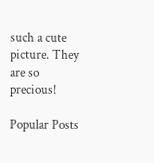such a cute picture. They are so precious!

Popular Posts